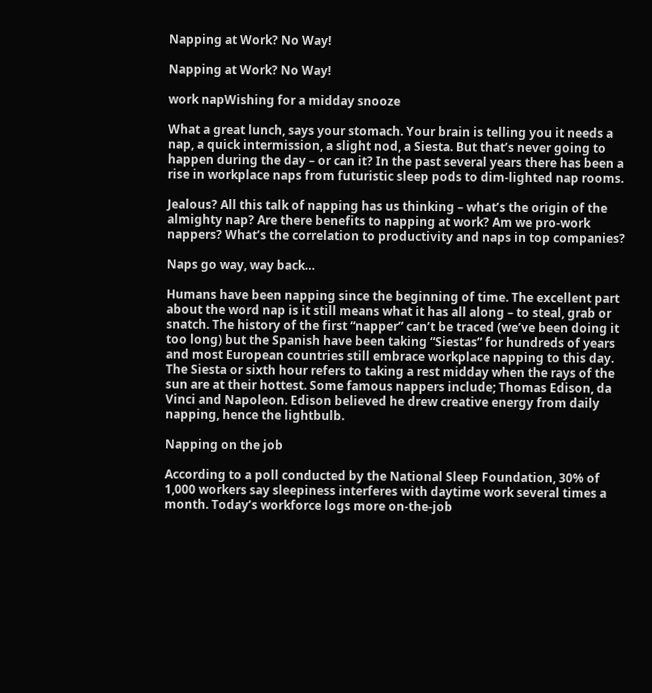Napping at Work? No Way!

Napping at Work? No Way!

work napWishing for a midday snooze

What a great lunch, says your stomach. Your brain is telling you it needs a nap, a quick intermission, a slight nod, a Siesta. But that’s never going to happen during the day – or can it? In the past several years there has been a rise in workplace naps from futuristic sleep pods to dim-lighted nap rooms.

Jealous? All this talk of napping has us thinking – what’s the origin of the almighty nap? Are there benefits to napping at work? Am we pro-work nappers? What’s the correlation to productivity and naps in top companies?

Naps go way, way back…

Humans have been napping since the beginning of time. The excellent part about the word nap is it still means what it has all along – to steal, grab or snatch. The history of the first “napper” can’t be traced (we’ve been doing it too long) but the Spanish have been taking “Siestas” for hundreds of years and most European countries still embrace workplace napping to this day. The Siesta or sixth hour refers to taking a rest midday when the rays of the sun are at their hottest. Some famous nappers include; Thomas Edison, da Vinci and Napoleon. Edison believed he drew creative energy from daily napping, hence the lightbulb.

Napping on the job

According to a poll conducted by the National Sleep Foundation, 30% of 1,000 workers say sleepiness interferes with daytime work several times a month. Today’s workforce logs more on-the-job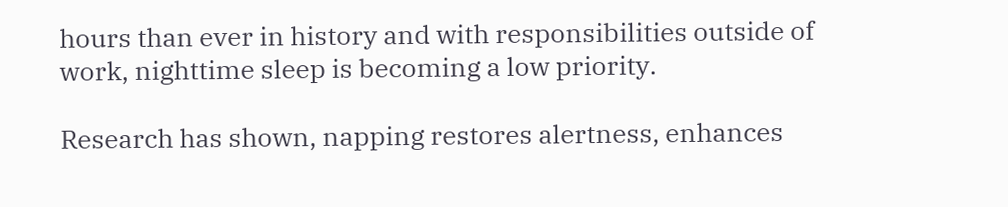hours than ever in history and with responsibilities outside of work, nighttime sleep is becoming a low priority.

Research has shown, napping restores alertness, enhances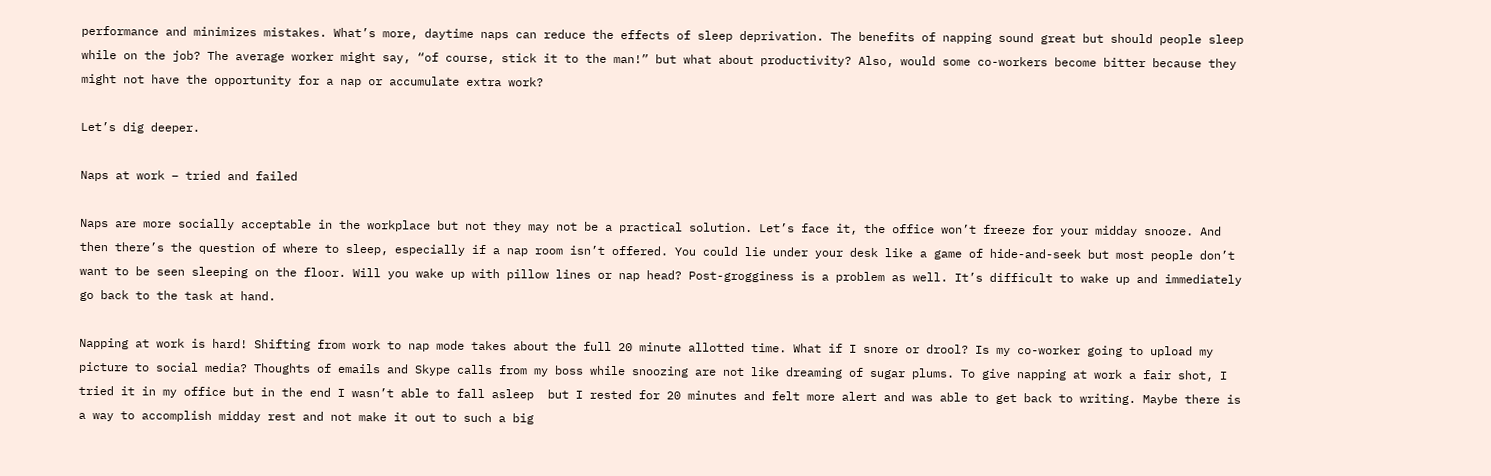performance and minimizes mistakes. What’s more, daytime naps can reduce the effects of sleep deprivation. The benefits of napping sound great but should people sleep while on the job? The average worker might say, “of course, stick it to the man!” but what about productivity? Also, would some co-workers become bitter because they might not have the opportunity for a nap or accumulate extra work?

Let’s dig deeper.

Naps at work – tried and failed

Naps are more socially acceptable in the workplace but not they may not be a practical solution. Let’s face it, the office won’t freeze for your midday snooze. And then there’s the question of where to sleep, especially if a nap room isn’t offered. You could lie under your desk like a game of hide-and-seek but most people don’t want to be seen sleeping on the floor. Will you wake up with pillow lines or nap head? Post-grogginess is a problem as well. It’s difficult to wake up and immediately go back to the task at hand.

Napping at work is hard! Shifting from work to nap mode takes about the full 20 minute allotted time. What if I snore or drool? Is my co-worker going to upload my picture to social media? Thoughts of emails and Skype calls from my boss while snoozing are not like dreaming of sugar plums. To give napping at work a fair shot, I tried it in my office but in the end I wasn’t able to fall asleep  but I rested for 20 minutes and felt more alert and was able to get back to writing. Maybe there is a way to accomplish midday rest and not make it out to such a big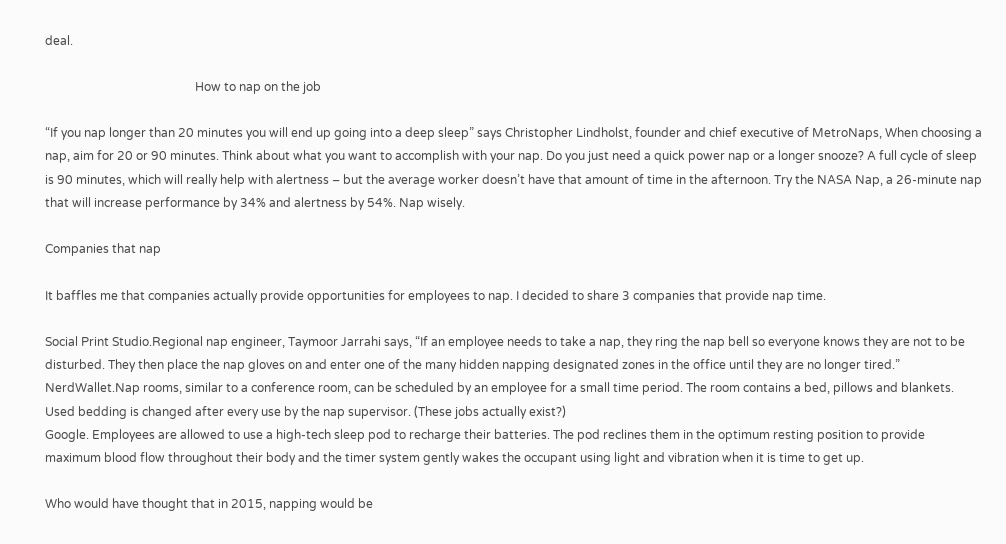deal.

                                                  How to nap on the job

“If you nap longer than 20 minutes you will end up going into a deep sleep” says Christopher Lindholst, founder and chief executive of MetroNaps, When choosing a nap, aim for 20 or 90 minutes. Think about what you want to accomplish with your nap. Do you just need a quick power nap or a longer snooze? A full cycle of sleep is 90 minutes, which will really help with alertness – but the average worker doesn’t have that amount of time in the afternoon. Try the NASA Nap, a 26-minute nap that will increase performance by 34% and alertness by 54%. Nap wisely.

Companies that nap

It baffles me that companies actually provide opportunities for employees to nap. I decided to share 3 companies that provide nap time.

Social Print Studio.Regional nap engineer, Taymoor Jarrahi says, “If an employee needs to take a nap, they ring the nap bell so everyone knows they are not to be disturbed. They then place the nap gloves on and enter one of the many hidden napping designated zones in the office until they are no longer tired.”
NerdWallet.Nap rooms, similar to a conference room, can be scheduled by an employee for a small time period. The room contains a bed, pillows and blankets. Used bedding is changed after every use by the nap supervisor. (These jobs actually exist?)
Google. Employees are allowed to use a high-tech sleep pod to recharge their batteries. The pod reclines them in the optimum resting position to provide maximum blood flow throughout their body and the timer system gently wakes the occupant using light and vibration when it is time to get up.

Who would have thought that in 2015, napping would be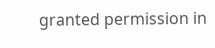granted permission in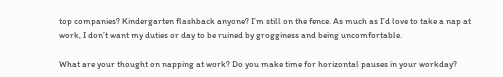top companies? Kindergarten flashback anyone? I’m still on the fence. As much as I’d love to take a nap at work, I don’t want my duties or day to be ruined by grogginess and being uncomfortable.

What are your thought on napping at work? Do you make time for horizontal pauses in your workday?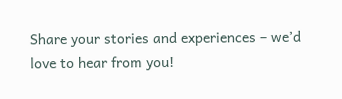Share your stories and experiences – we’d love to hear from you!